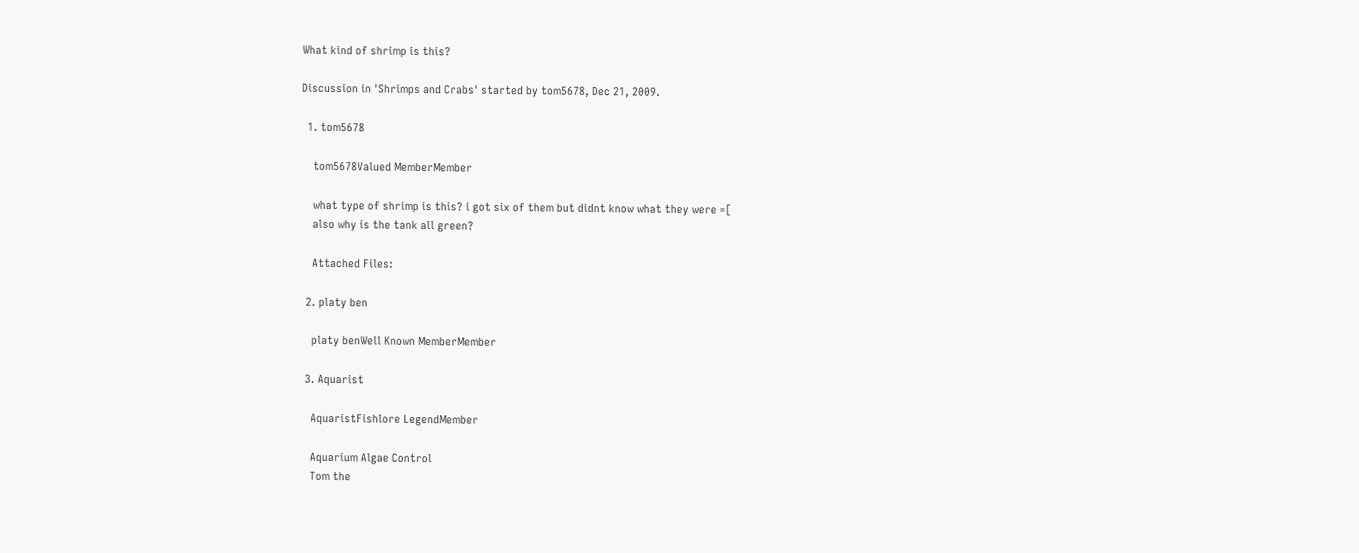What kind of shrimp is this?

Discussion in 'Shrimps and Crabs' started by tom5678, Dec 21, 2009.

  1. tom5678

    tom5678Valued MemberMember

    what type of shrimp is this? i got six of them but didnt know what they were =[
    also why is the tank all green?

    Attached Files:

  2. platy ben

    platy benWell Known MemberMember

  3. Aquarist

    AquaristFishlore LegendMember

    Aquarium Algae Control
    Tom the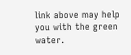link above may help you with the green water.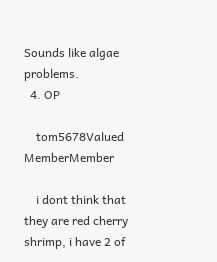Sounds like algae problems.
  4. OP

    tom5678Valued MemberMember

    i dont think that they are red cherry shrimp, i have 2 of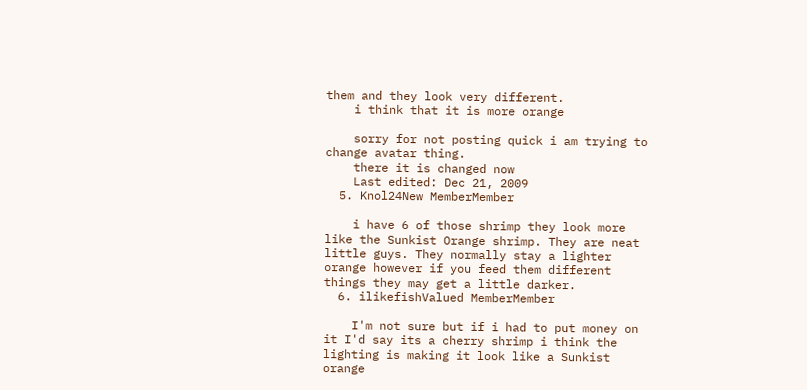them and they look very different.
    i think that it is more orange

    sorry for not posting quick i am trying to change avatar thing.
    there it is changed now
    Last edited: Dec 21, 2009
  5. Knol24New MemberMember

    i have 6 of those shrimp they look more like the Sunkist Orange shrimp. They are neat little guys. They normally stay a lighter orange however if you feed them different things they may get a little darker.
  6. ilikefishValued MemberMember

    I'm not sure but if i had to put money on it I'd say its a cherry shrimp i think the lighting is making it look like a Sunkist orange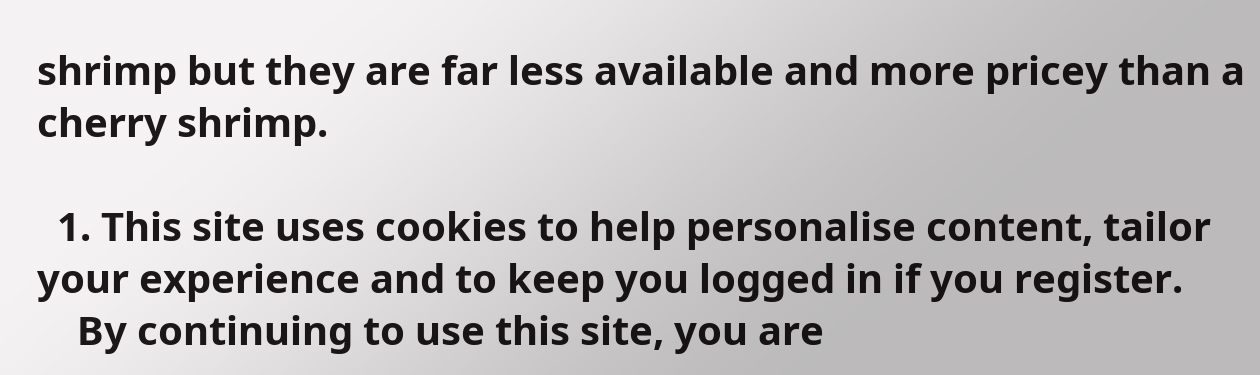shrimp but they are far less available and more pricey than a cherry shrimp.

  1. This site uses cookies to help personalise content, tailor your experience and to keep you logged in if you register.
    By continuing to use this site, you are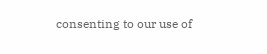consenting to our use of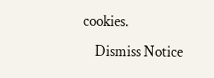cookies.
    Dismiss Notice